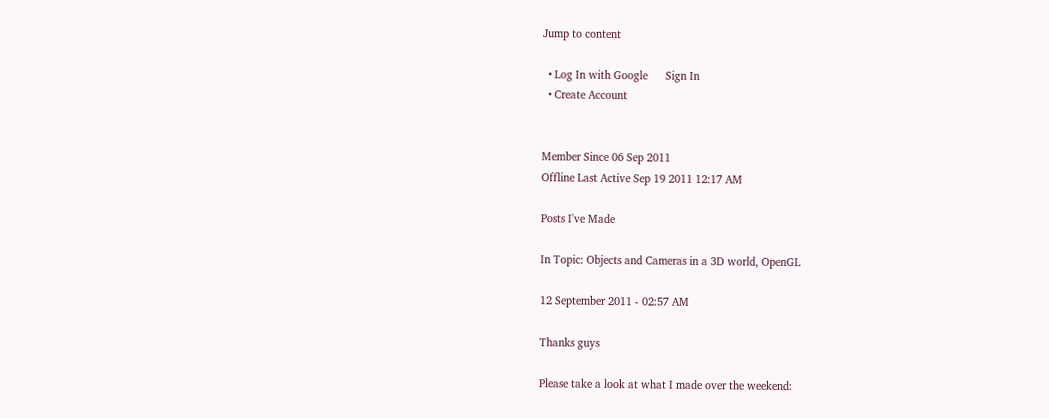Jump to content

  • Log In with Google      Sign In
  • Create Account


Member Since 06 Sep 2011
Offline Last Active Sep 19 2011 12:17 AM

Posts I've Made

In Topic: Objects and Cameras in a 3D world, OpenGL

12 September 2011 - 02:57 AM

Thanks guys

Please take a look at what I made over the weekend: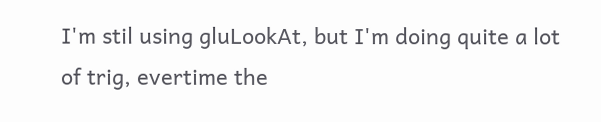I'm stil using gluLookAt, but I'm doing quite a lot of trig, evertime the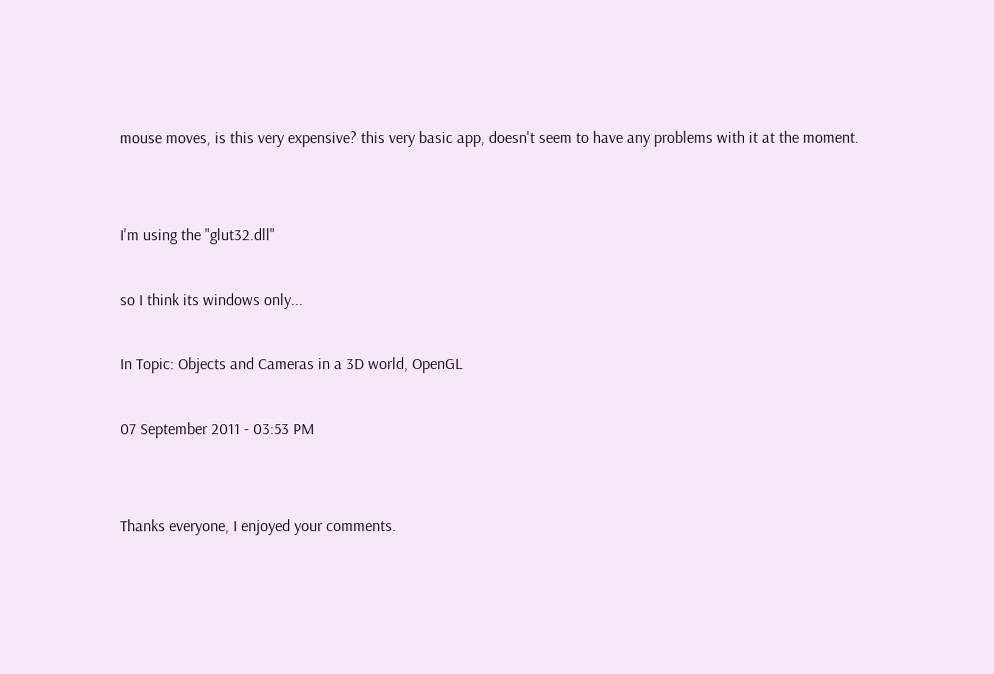mouse moves, is this very expensive? this very basic app, doesn't seem to have any problems with it at the moment.


I'm using the "glut32.dll"

so I think its windows only...

In Topic: Objects and Cameras in a 3D world, OpenGL

07 September 2011 - 03:53 PM


Thanks everyone, I enjoyed your comments.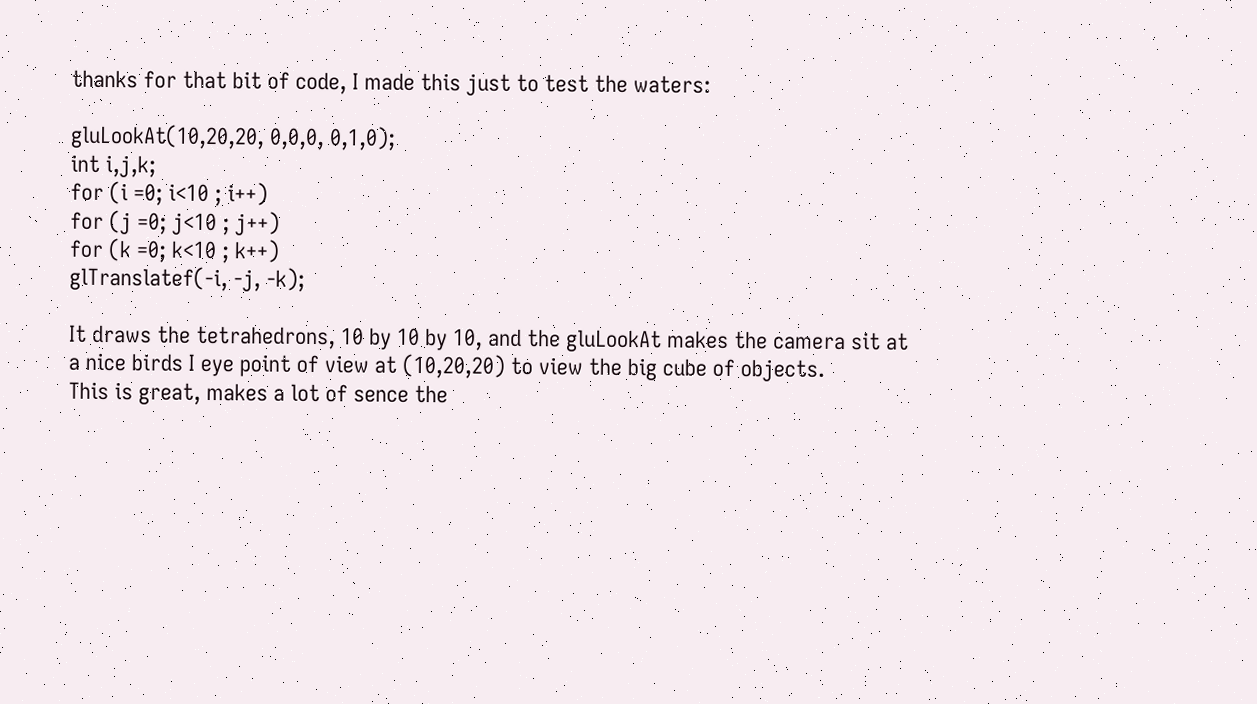thanks for that bit of code, I made this just to test the waters:

gluLookAt(10,20,20, 0,0,0, 0,1,0);
int i,j,k;
for (i =0; i<10 ; i++)
for (j =0; j<10 ; j++)
for (k =0; k<10 ; k++)
glTranslatef(-i, -j, -k);

It draws the tetrahedrons, 10 by 10 by 10, and the gluLookAt makes the camera sit at a nice birds I eye point of view at (10,20,20) to view the big cube of objects.
This is great, makes a lot of sence the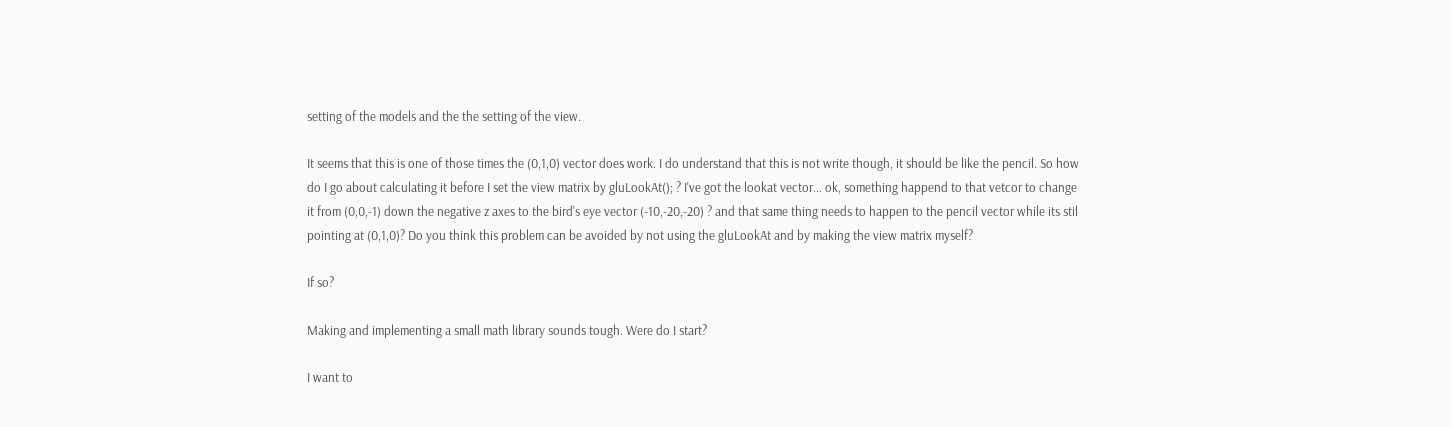setting of the models and the the setting of the view.

It seems that this is one of those times the (0,1,0) vector does work. I do understand that this is not write though, it should be like the pencil. So how do I go about calculating it before I set the view matrix by gluLookAt(); ? I've got the lookat vector... ok, something happend to that vetcor to change it from (0,0,-1) down the negative z axes to the bird's eye vector (-10,-20,-20) ? and that same thing needs to happen to the pencil vector while its stil pointing at (0,1,0)? Do you think this problem can be avoided by not using the gluLookAt and by making the view matrix myself?

If so?

Making and implementing a small math library sounds tough. Were do I start?

I want to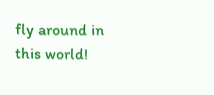fly around in this world!